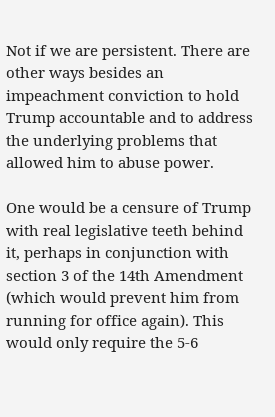Not if we are persistent. There are other ways besides an impeachment conviction to hold Trump accountable and to address the underlying problems that allowed him to abuse power.

One would be a censure of Trump with real legislative teeth behind it, perhaps in conjunction with section 3 of the 14th Amendment (which would prevent him from running for office again). This would only require the 5-6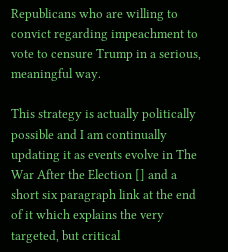Republicans who are willing to convict regarding impeachment to vote to censure Trump in a serious, meaningful way.

This strategy is actually politically possible and I am continually updating it as events evolve in The War After the Election [] and a short six paragraph link at the end of it which explains the very targeted, but critical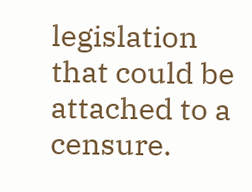legislation that could be attached to a censure.